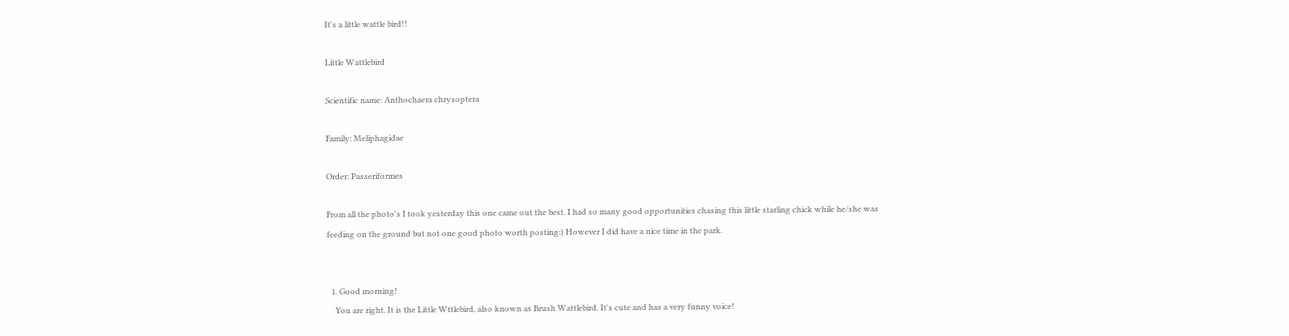It's a little wattle bird!!

Little Wattlebird

Scientific name: Anthochaera chrysoptera

Family: Meliphagidae

Order: Passeriformes

From all the photo's I took yesterday this one came out the best. I had so many good opportunities chasing this little starling chick while he/she was feeding on the ground but not one good photo worth posting:) However I did have a nice time in the park.


  1. Good morning!
    You are right. It is the Little Wttlebird, also known as Brush Wattlebird. It's cute and has a very funny voice!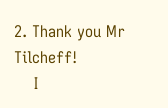2. Thank you Mr Tilcheff!
    I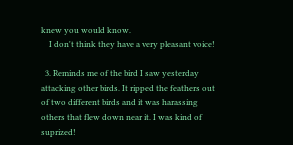knew you would know.
    I don't think they have a very pleasant voice!

  3. Reminds me of the bird I saw yesterday attacking other birds. It ripped the feathers out of two different birds and it was harassing others that flew down near it. I was kind of suprized!